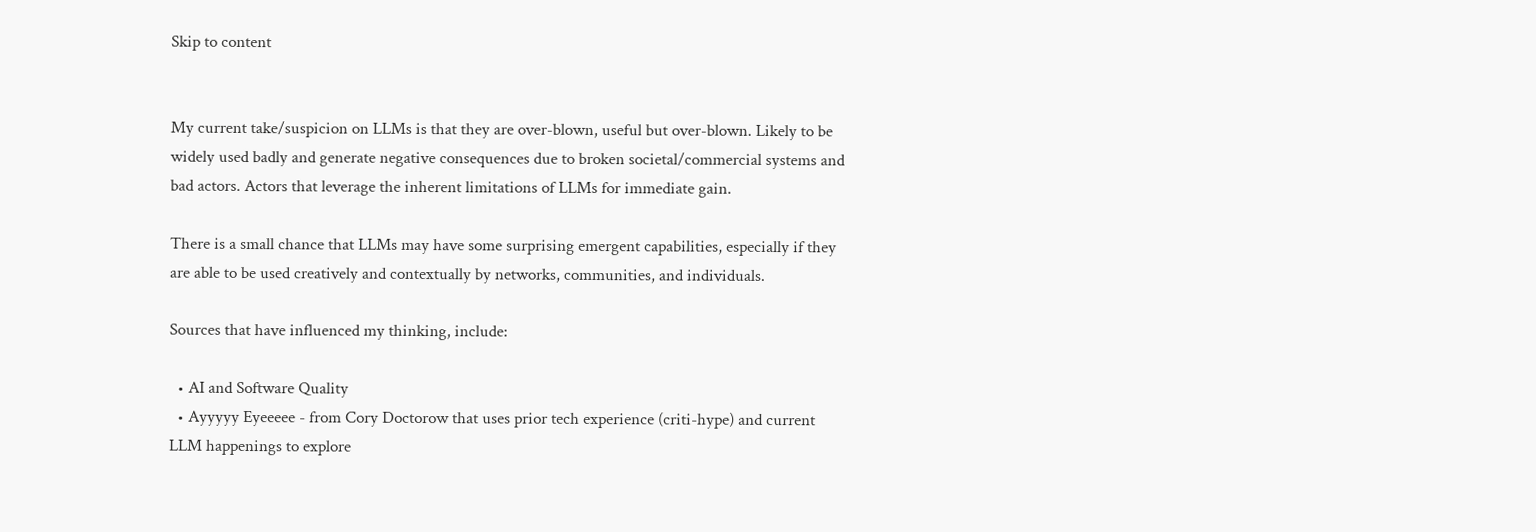Skip to content


My current take/suspicion on LLMs is that they are over-blown, useful but over-blown. Likely to be widely used badly and generate negative consequences due to broken societal/commercial systems and bad actors. Actors that leverage the inherent limitations of LLMs for immediate gain.

There is a small chance that LLMs may have some surprising emergent capabilities, especially if they are able to be used creatively and contextually by networks, communities, and individuals.

Sources that have influenced my thinking, include:

  • AI and Software Quality
  • Ayyyyy Eyeeeee - from Cory Doctorow that uses prior tech experience (criti-hype) and current LLM happenings to explore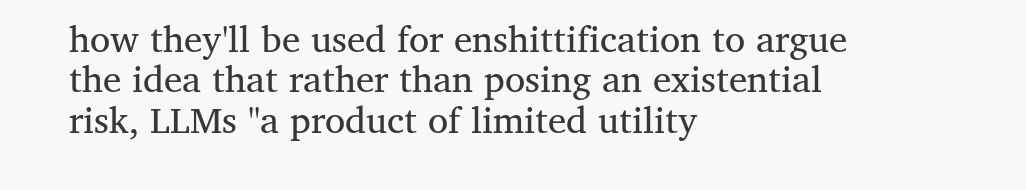how they'll be used for enshittification to argue the idea that rather than posing an existential risk, LLMs "a product of limited utility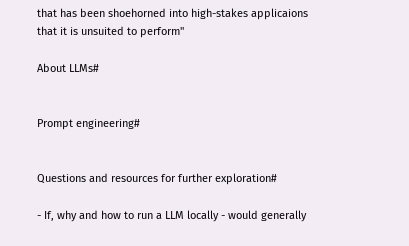that has been shoehorned into high-stakes applicaions that it is unsuited to perform"

About LLMs#


Prompt engineering#


Questions and resources for further exploration#

- If, why and how to run a LLM locally - would generally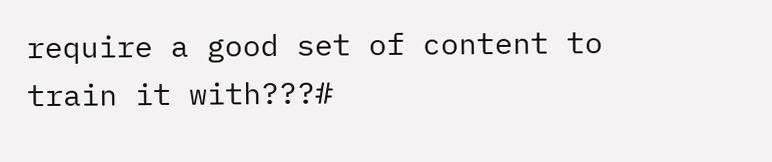require a good set of content to train it with???#